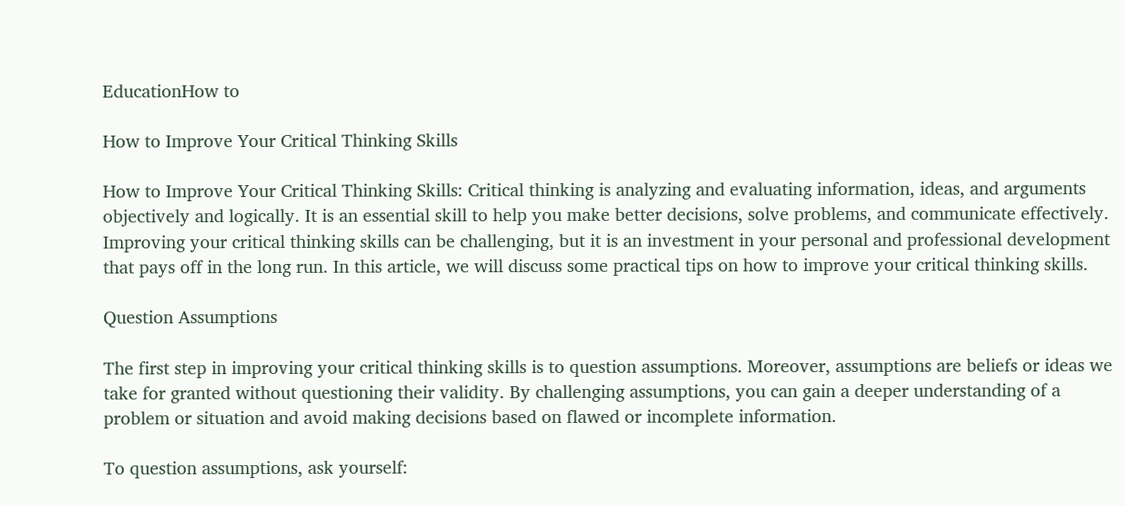EducationHow to

How to Improve Your Critical Thinking Skills

How to Improve Your Critical Thinking Skills: Critical thinking is analyzing and evaluating information, ideas, and arguments objectively and logically. It is an essential skill to help you make better decisions, solve problems, and communicate effectively. Improving your critical thinking skills can be challenging, but it is an investment in your personal and professional development that pays off in the long run. In this article, we will discuss some practical tips on how to improve your critical thinking skills.

Question Assumptions

The first step in improving your critical thinking skills is to question assumptions. Moreover, assumptions are beliefs or ideas we take for granted without questioning their validity. By challenging assumptions, you can gain a deeper understanding of a problem or situation and avoid making decisions based on flawed or incomplete information.

To question assumptions, ask yourself: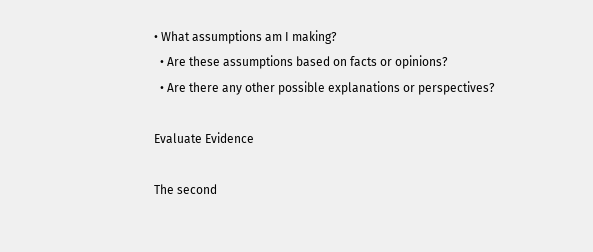• What assumptions am I making?
  • Are these assumptions based on facts or opinions?
  • Are there any other possible explanations or perspectives?

Evaluate Evidence

The second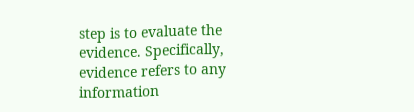step is to evaluate the evidence. Specifically, evidence refers to any information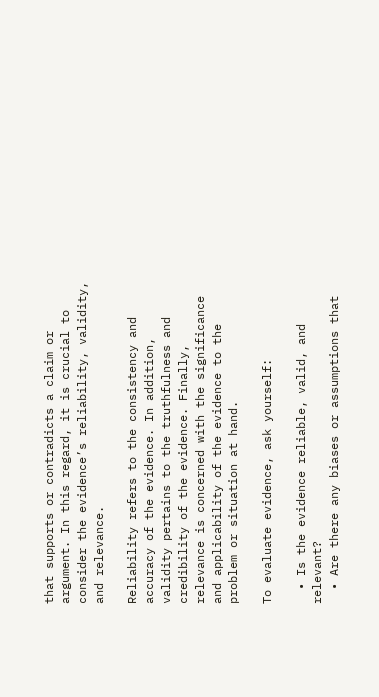that supports or contradicts a claim or argument. In this regard, it is crucial to consider the evidence’s reliability, validity, and relevance.

Reliability refers to the consistency and accuracy of the evidence. In addition, validity pertains to the truthfulness and credibility of the evidence. Finally, relevance is concerned with the significance and applicability of the evidence to the problem or situation at hand.

To evaluate evidence, ask yourself:

  • Is the evidence reliable, valid, and relevant?
  • Are there any biases or assumptions that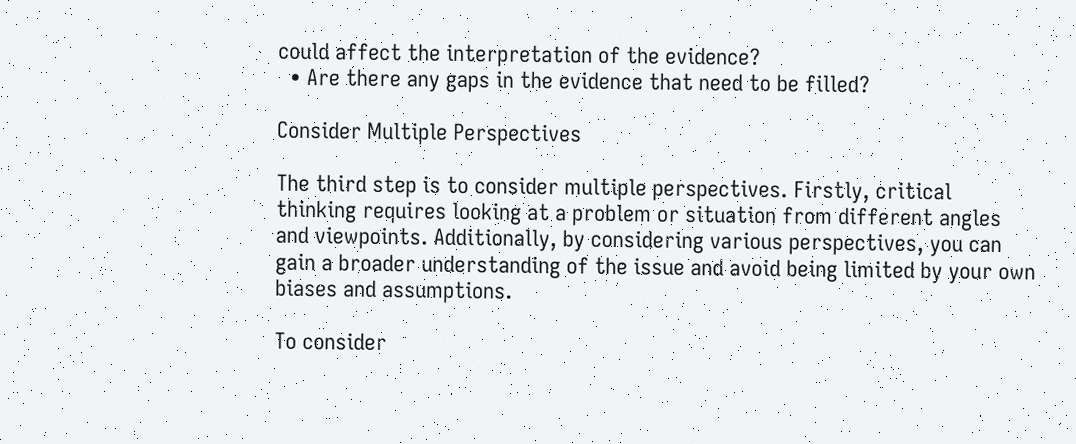could affect the interpretation of the evidence?
  • Are there any gaps in the evidence that need to be filled?

Consider Multiple Perspectives

The third step is to consider multiple perspectives. Firstly, critical thinking requires looking at a problem or situation from different angles and viewpoints. Additionally, by considering various perspectives, you can gain a broader understanding of the issue and avoid being limited by your own biases and assumptions.

To consider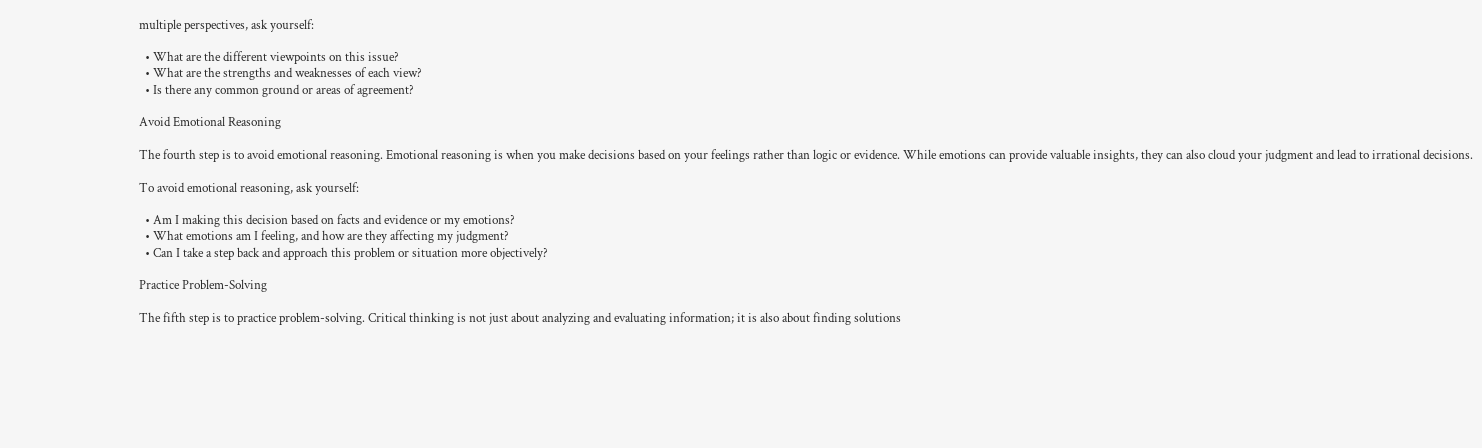multiple perspectives, ask yourself:

  • What are the different viewpoints on this issue?
  • What are the strengths and weaknesses of each view?
  • Is there any common ground or areas of agreement?

Avoid Emotional Reasoning

The fourth step is to avoid emotional reasoning. Emotional reasoning is when you make decisions based on your feelings rather than logic or evidence. While emotions can provide valuable insights, they can also cloud your judgment and lead to irrational decisions.

To avoid emotional reasoning, ask yourself:

  • Am I making this decision based on facts and evidence or my emotions?
  • What emotions am I feeling, and how are they affecting my judgment?
  • Can I take a step back and approach this problem or situation more objectively?

Practice Problem-Solving

The fifth step is to practice problem-solving. Critical thinking is not just about analyzing and evaluating information; it is also about finding solutions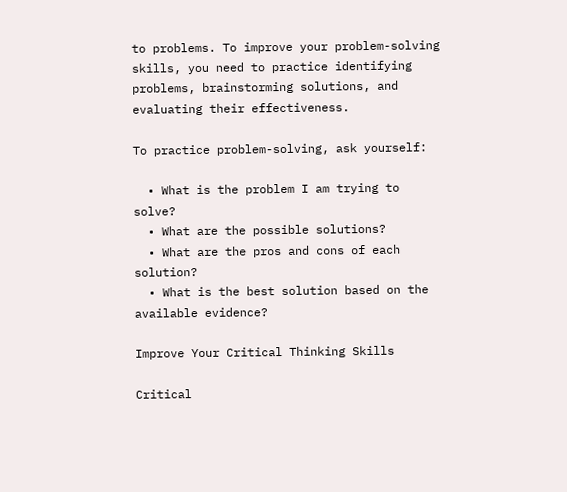to problems. To improve your problem-solving skills, you need to practice identifying problems, brainstorming solutions, and evaluating their effectiveness.

To practice problem-solving, ask yourself:

  • What is the problem I am trying to solve?
  • What are the possible solutions?
  • What are the pros and cons of each solution?
  • What is the best solution based on the available evidence?

Improve Your Critical Thinking Skills

Critical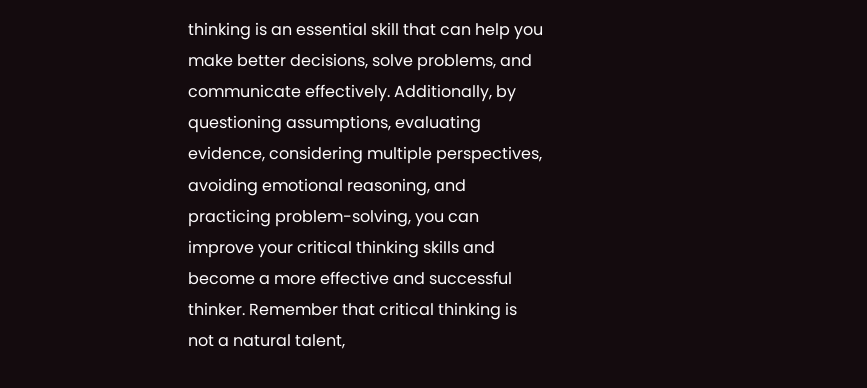thinking is an essential skill that can help you make better decisions, solve problems, and communicate effectively. Additionally, by questioning assumptions, evaluating evidence, considering multiple perspectives, avoiding emotional reasoning, and practicing problem-solving, you can improve your critical thinking skills and become a more effective and successful thinker. Remember that critical thinking is not a natural talent,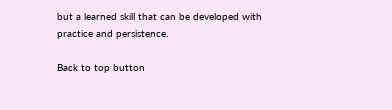but a learned skill that can be developed with practice and persistence.

Back to top button